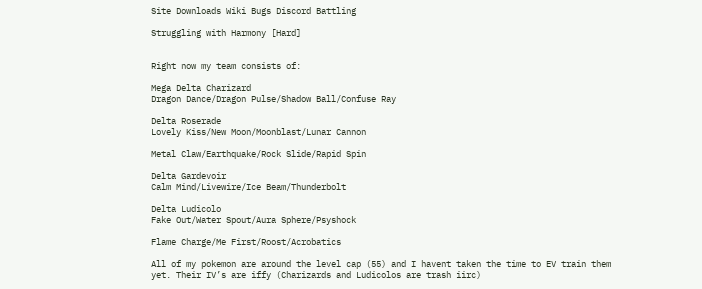Site Downloads Wiki Bugs Discord Battling

Struggling with Harmony [Hard]


Right now my team consists of:

Mega Delta Charizard
Dragon Dance/Dragon Pulse/Shadow Ball/Confuse Ray

Delta Roserade
Lovely Kiss/New Moon/Moonblast/Lunar Cannon

Metal Claw/Earthquake/Rock Slide/Rapid Spin

Delta Gardevoir
Calm Mind/Livewire/Ice Beam/Thunderbolt

Delta Ludicolo
Fake Out/Water Spout/Aura Sphere/Psyshock

Flame Charge/Me First/Roost/Acrobatics

All of my pokemon are around the level cap (55) and I havent taken the time to EV train them yet. Their IV’s are iffy (Charizards and Ludicolos are trash iirc)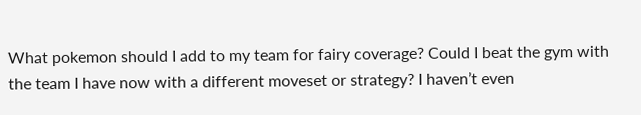What pokemon should I add to my team for fairy coverage? Could I beat the gym with the team I have now with a different moveset or strategy? I haven’t even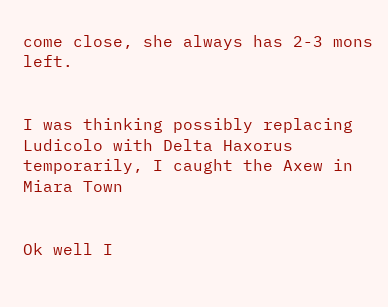come close, she always has 2-3 mons left.


I was thinking possibly replacing Ludicolo with Delta Haxorus temporarily, I caught the Axew in Miara Town


Ok well I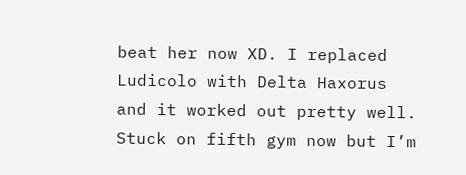beat her now XD. I replaced Ludicolo with Delta Haxorus and it worked out pretty well. Stuck on fifth gym now but I’m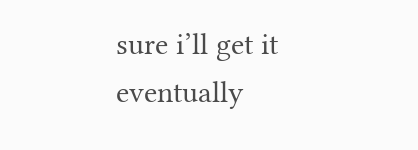sure i’ll get it eventually